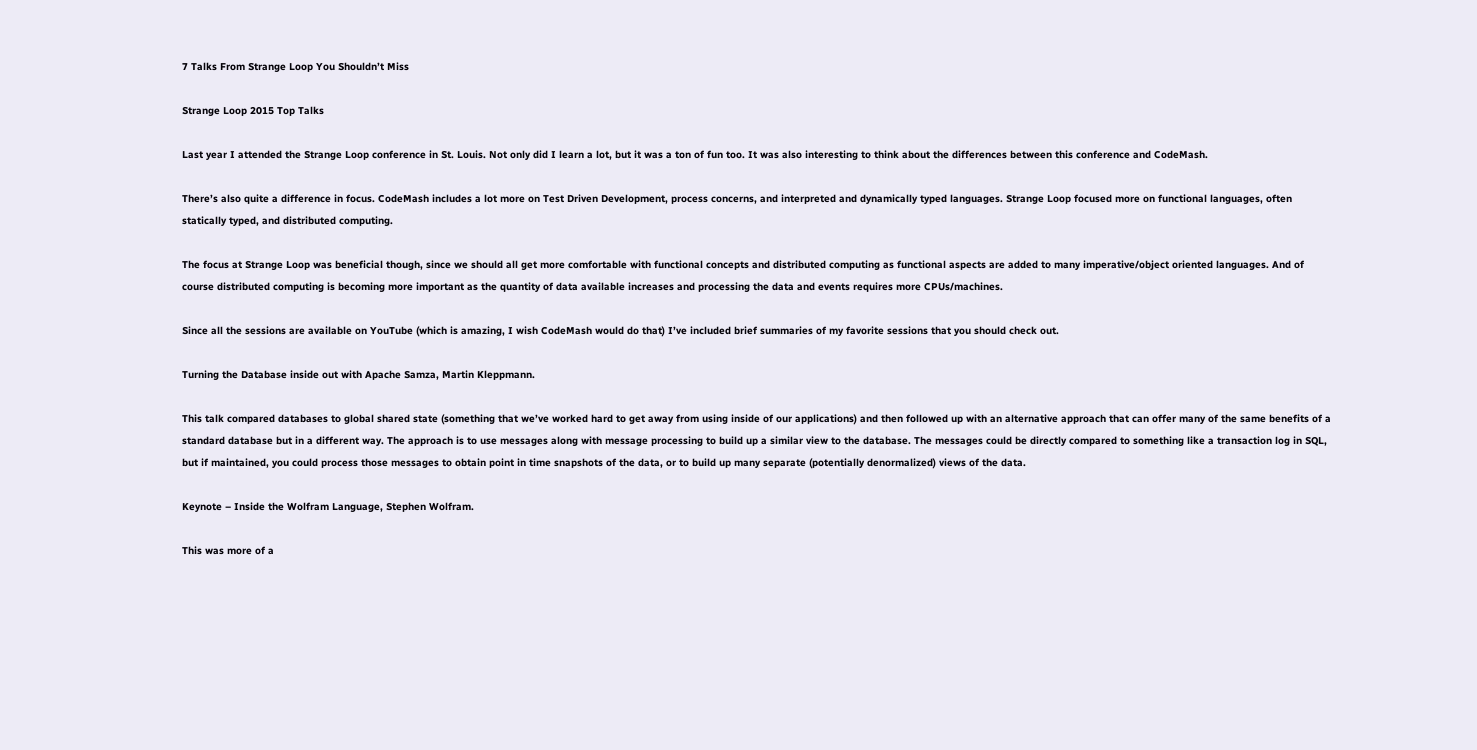7 Talks From Strange Loop You Shouldn’t Miss

Strange Loop 2015 Top Talks

Last year I attended the Strange Loop conference in St. Louis. Not only did I learn a lot, but it was a ton of fun too. It was also interesting to think about the differences between this conference and CodeMash.

There’s also quite a difference in focus. CodeMash includes a lot more on Test Driven Development, process concerns, and interpreted and dynamically typed languages. Strange Loop focused more on functional languages, often statically typed, and distributed computing.

The focus at Strange Loop was beneficial though, since we should all get more comfortable with functional concepts and distributed computing as functional aspects are added to many imperative/object oriented languages. And of course distributed computing is becoming more important as the quantity of data available increases and processing the data and events requires more CPUs/machines.

Since all the sessions are available on YouTube (which is amazing, I wish CodeMash would do that) I’ve included brief summaries of my favorite sessions that you should check out.

Turning the Database inside out with Apache Samza, Martin Kleppmann.

This talk compared databases to global shared state (something that we’ve worked hard to get away from using inside of our applications) and then followed up with an alternative approach that can offer many of the same benefits of a standard database but in a different way. The approach is to use messages along with message processing to build up a similar view to the database. The messages could be directly compared to something like a transaction log in SQL, but if maintained, you could process those messages to obtain point in time snapshots of the data, or to build up many separate (potentially denormalized) views of the data.

Keynote – Inside the Wolfram Language, Stephen Wolfram.

This was more of a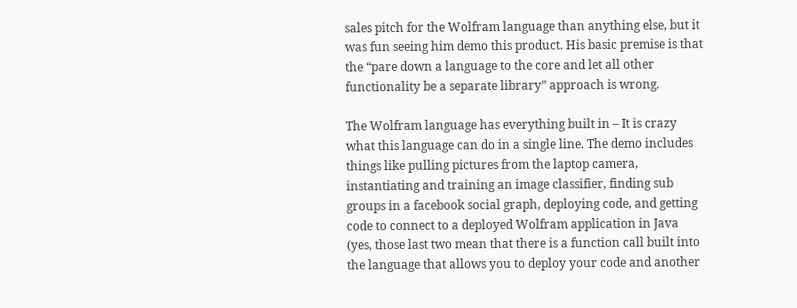sales pitch for the Wolfram language than anything else, but it was fun seeing him demo this product. His basic premise is that the “pare down a language to the core and let all other functionality be a separate library” approach is wrong.

The Wolfram language has everything built in – It is crazy what this language can do in a single line. The demo includes things like pulling pictures from the laptop camera, instantiating and training an image classifier, finding sub groups in a facebook social graph, deploying code, and getting code to connect to a deployed Wolfram application in Java (yes, those last two mean that there is a function call built into the language that allows you to deploy your code and another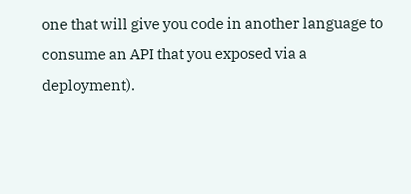one that will give you code in another language to consume an API that you exposed via a deployment).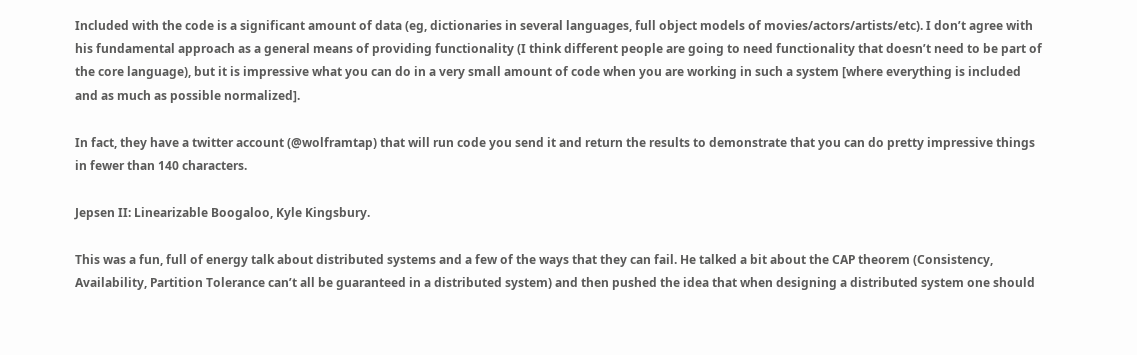Included with the code is a significant amount of data (eg, dictionaries in several languages, full object models of movies/actors/artists/etc). I don’t agree with his fundamental approach as a general means of providing functionality (I think different people are going to need functionality that doesn’t need to be part of the core language), but it is impressive what you can do in a very small amount of code when you are working in such a system [where everything is included and as much as possible normalized].

In fact, they have a twitter account (@wolframtap) that will run code you send it and return the results to demonstrate that you can do pretty impressive things in fewer than 140 characters.

Jepsen II: Linearizable Boogaloo, Kyle Kingsbury.

This was a fun, full of energy talk about distributed systems and a few of the ways that they can fail. He talked a bit about the CAP theorem (Consistency, Availability, Partition Tolerance can’t all be guaranteed in a distributed system) and then pushed the idea that when designing a distributed system one should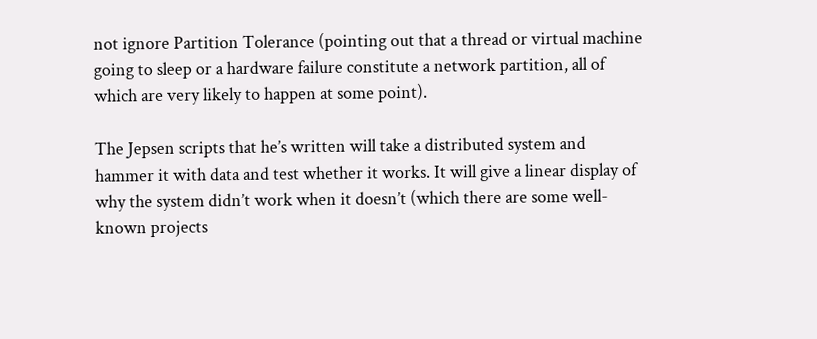not ignore Partition Tolerance (pointing out that a thread or virtual machine going to sleep or a hardware failure constitute a network partition, all of which are very likely to happen at some point).

The Jepsen scripts that he’s written will take a distributed system and hammer it with data and test whether it works. It will give a linear display of why the system didn’t work when it doesn’t (which there are some well-known projects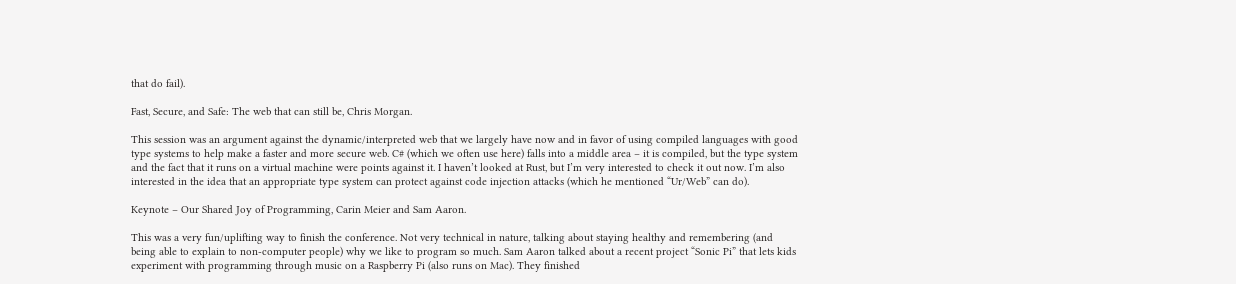that do fail).

Fast, Secure, and Safe: The web that can still be, Chris Morgan.

This session was an argument against the dynamic/interpreted web that we largely have now and in favor of using compiled languages with good type systems to help make a faster and more secure web. C# (which we often use here) falls into a middle area – it is compiled, but the type system and the fact that it runs on a virtual machine were points against it. I haven’t looked at Rust, but I’m very interested to check it out now. I’m also interested in the idea that an appropriate type system can protect against code injection attacks (which he mentioned “Ur/Web” can do).

Keynote – Our Shared Joy of Programming, Carin Meier and Sam Aaron.

This was a very fun/uplifting way to finish the conference. Not very technical in nature, talking about staying healthy and remembering (and being able to explain to non-computer people) why we like to program so much. Sam Aaron talked about a recent project “Sonic Pi” that lets kids experiment with programming through music on a Raspberry Pi (also runs on Mac). They finished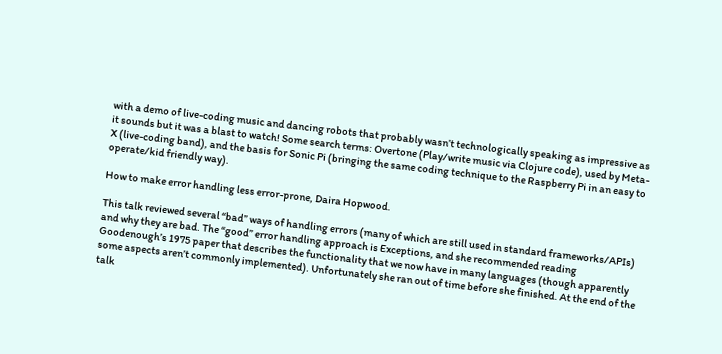with a demo of live-coding music and dancing robots that probably wasn’t technologically speaking as impressive as it sounds but it was a blast to watch! Some search terms: Overtone (Play/write music via Clojure code), used by Meta-X (live-coding band), and the basis for Sonic Pi (bringing the same coding technique to the Raspberry Pi in an easy to operate/kid friendly way).

How to make error handling less error-prone, Daira Hopwood.

This talk reviewed several “bad” ways of handling errors (many of which are still used in standard frameworks/APIs) and why they are bad. The “good” error handling approach is Exceptions, and she recommended reading Goodenough’s 1975 paper that describes the functionality that we now have in many languages (though apparently some aspects aren’t commonly implemented). Unfortunately she ran out of time before she finished. At the end of the talk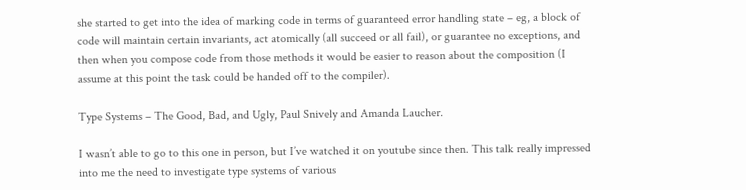she started to get into the idea of marking code in terms of guaranteed error handling state – eg, a block of code will maintain certain invariants, act atomically (all succeed or all fail), or guarantee no exceptions, and then when you compose code from those methods it would be easier to reason about the composition (I assume at this point the task could be handed off to the compiler).

Type Systems – The Good, Bad, and Ugly, Paul Snively and Amanda Laucher.

I wasn’t able to go to this one in person, but I’ve watched it on youtube since then. This talk really impressed into me the need to investigate type systems of various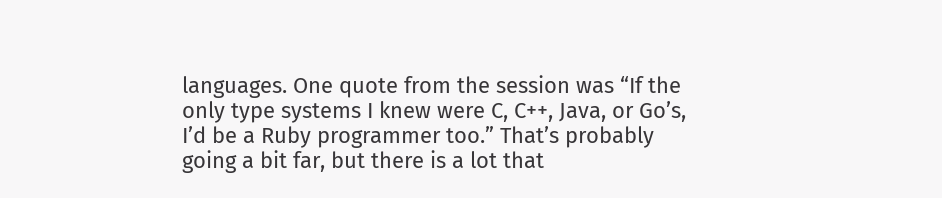languages. One quote from the session was “If the only type systems I knew were C, C++, Java, or Go’s, I’d be a Ruby programmer too.” That’s probably going a bit far, but there is a lot that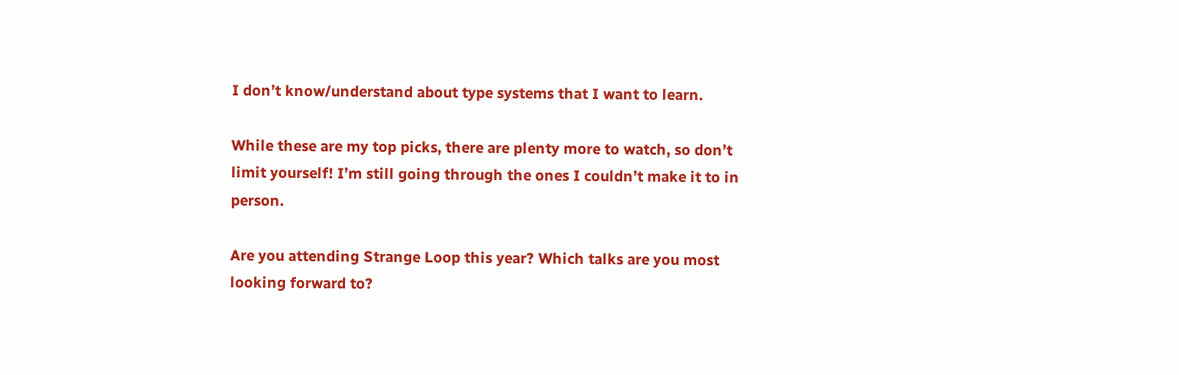I don’t know/understand about type systems that I want to learn.

While these are my top picks, there are plenty more to watch, so don’t limit yourself! I’m still going through the ones I couldn’t make it to in person.

Are you attending Strange Loop this year? Which talks are you most looking forward to?